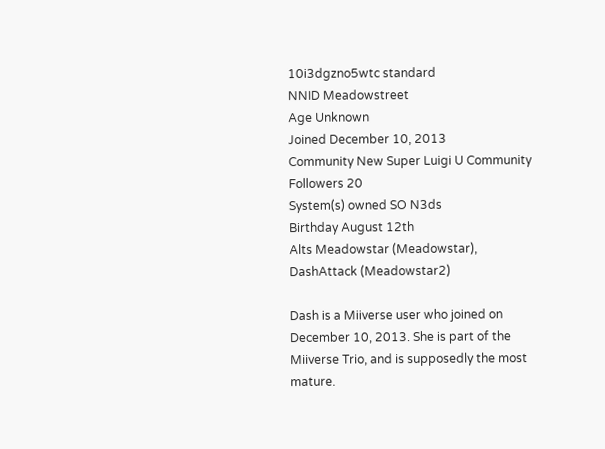10i3dgzno5wtc standard
NNID Meadowstreet
Age Unknown
Joined December 10, 2013
Community New Super Luigi U Community
Followers 20
System(s) owned SO N3ds
Birthday August 12th
Alts Meadowstar (Meadowstar), DashAttack (Meadowstar2)

Dash is a Miiverse user who joined on December 10, 2013. She is part of the Miiverse Trio, and is supposedly the most mature.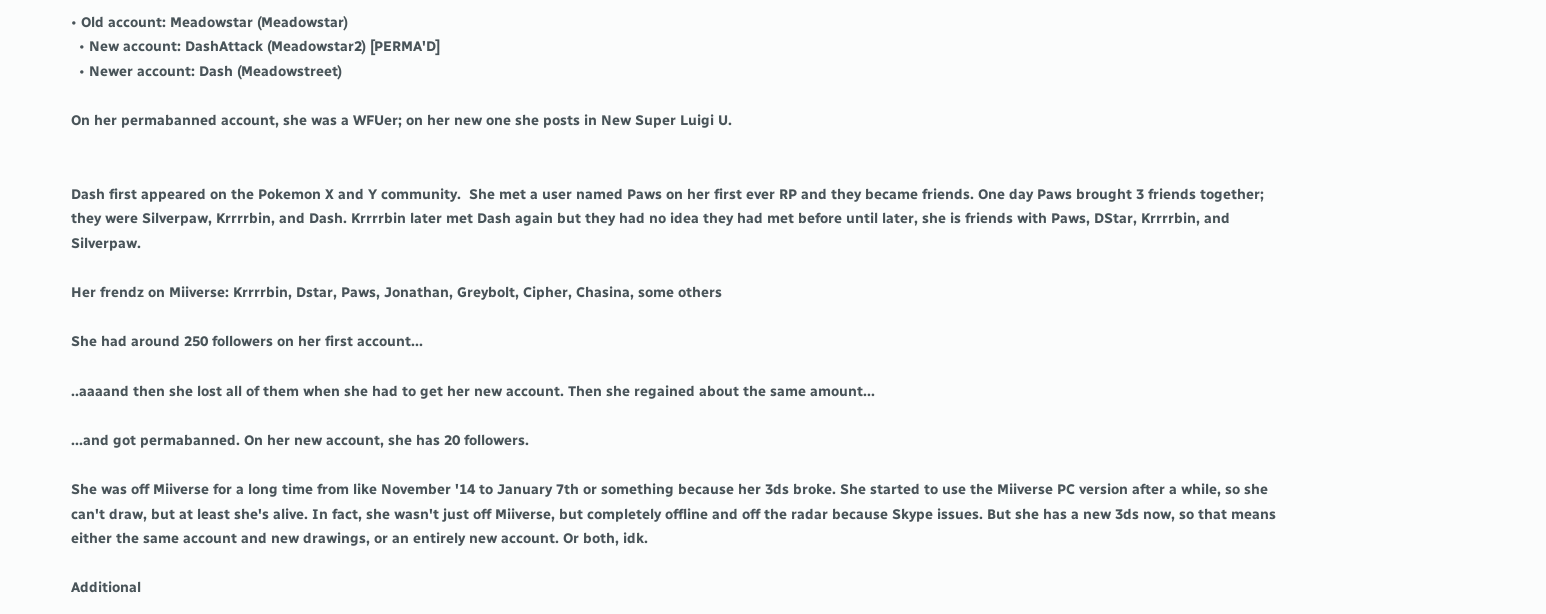• Old account: Meadowstar (Meadowstar)
  • New account: DashAttack (Meadowstar2) [PERMA'D]
  • Newer account: Dash (Meadowstreet)

On her permabanned account, she was a WFUer; on her new one she posts in New Super Luigi U.


Dash first appeared on the Pokemon X and Y community.  She met a user named Paws on her first ever RP and they became friends. One day Paws brought 3 friends together; they were Silverpaw, Krrrrbin, and Dash. Krrrrbin later met Dash again but they had no idea they had met before until later, she is friends with Paws, DStar, Krrrrbin, and Silverpaw.

Her frendz on Miiverse: Krrrrbin, Dstar, Paws, Jonathan, Greybolt, Cipher, Chasina, some others

She had around 250 followers on her first account...

..aaaand then she lost all of them when she had to get her new account. Then she regained about the same amount...

...and got permabanned. On her new account, she has 20 followers.

She was off Miiverse for a long time from like November '14 to January 7th or something because her 3ds broke. She started to use the Miiverse PC version after a while, so she can't draw, but at least she's alive. In fact, she wasn't just off Miiverse, but completely offline and off the radar because Skype issues. But she has a new 3ds now, so that means either the same account and new drawings, or an entirely new account. Or both, idk.

Additional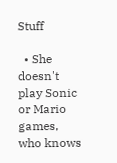Stuff

  • She doesn't play Sonic or Mario games, who knows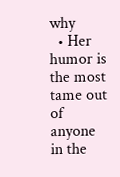why
  • Her humor is the most tame out of anyone in the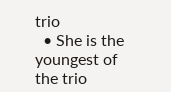trio
  • She is the youngest of the trio